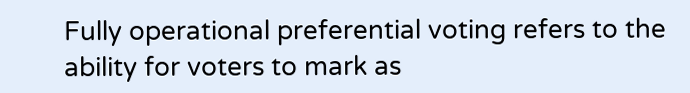Fully operational preferential voting refers to the ability for voters to mark as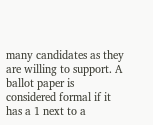many candidates as they are willing to support. A ballot paper is considered formal if it has a 1 next to a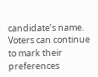candidate’s name. Voters can continue to mark their preferences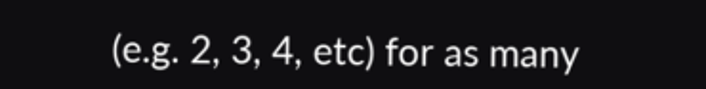(e.g. 2, 3, 4, etc) for as many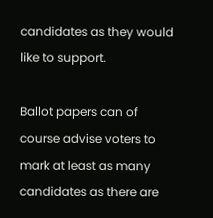candidates as they would like to support.

Ballot papers can of course advise voters to mark at least as many candidates as there are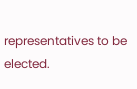representatives to be elected.